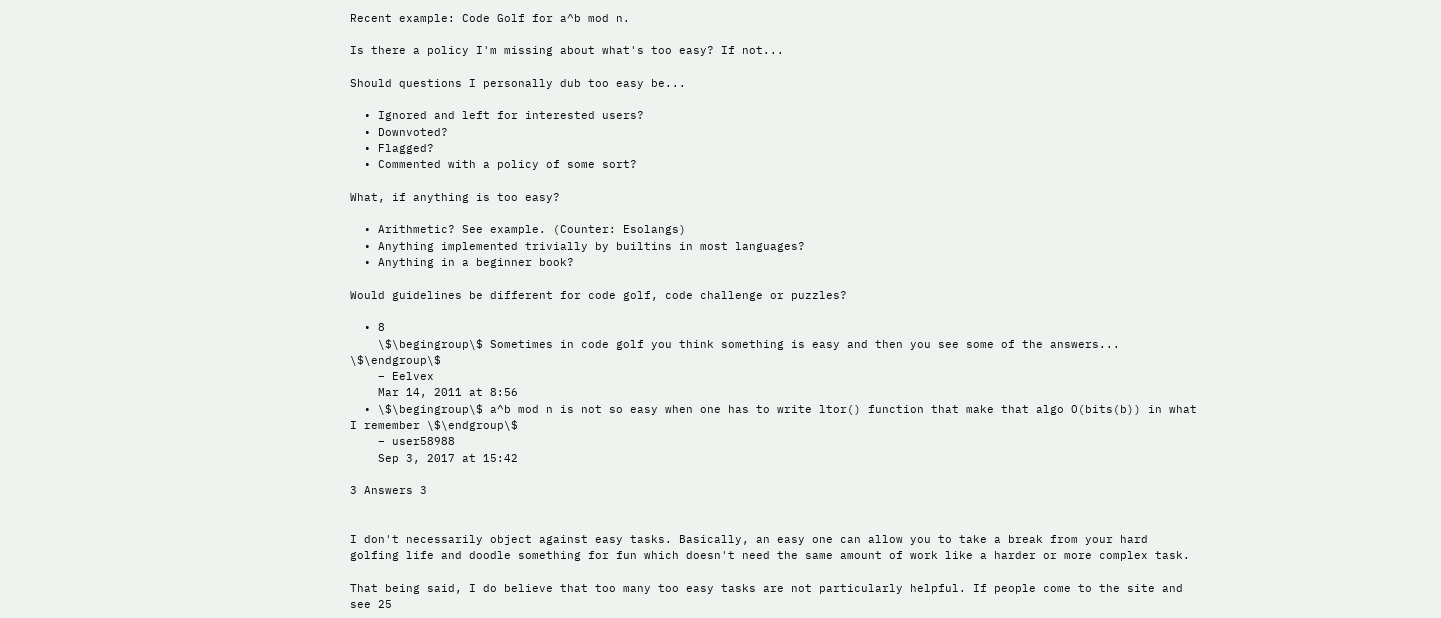Recent example: Code Golf for a^b mod n.

Is there a policy I'm missing about what's too easy? If not...

Should questions I personally dub too easy be...

  • Ignored and left for interested users?
  • Downvoted?
  • Flagged?
  • Commented with a policy of some sort?

What, if anything is too easy?

  • Arithmetic? See example. (Counter: Esolangs)
  • Anything implemented trivially by builtins in most languages?
  • Anything in a beginner book?

Would guidelines be different for code golf, code challenge or puzzles?

  • 8
    \$\begingroup\$ Sometimes in code golf you think something is easy and then you see some of the answers... \$\endgroup\$
    – Eelvex
    Mar 14, 2011 at 8:56
  • \$\begingroup\$ a^b mod n is not so easy when one has to write ltor() function that make that algo O(bits(b)) in what I remember \$\endgroup\$
    – user58988
    Sep 3, 2017 at 15:42

3 Answers 3


I don't necessarily object against easy tasks. Basically, an easy one can allow you to take a break from your hard golfing life and doodle something for fun which doesn't need the same amount of work like a harder or more complex task.

That being said, I do believe that too many too easy tasks are not particularly helpful. If people come to the site and see 25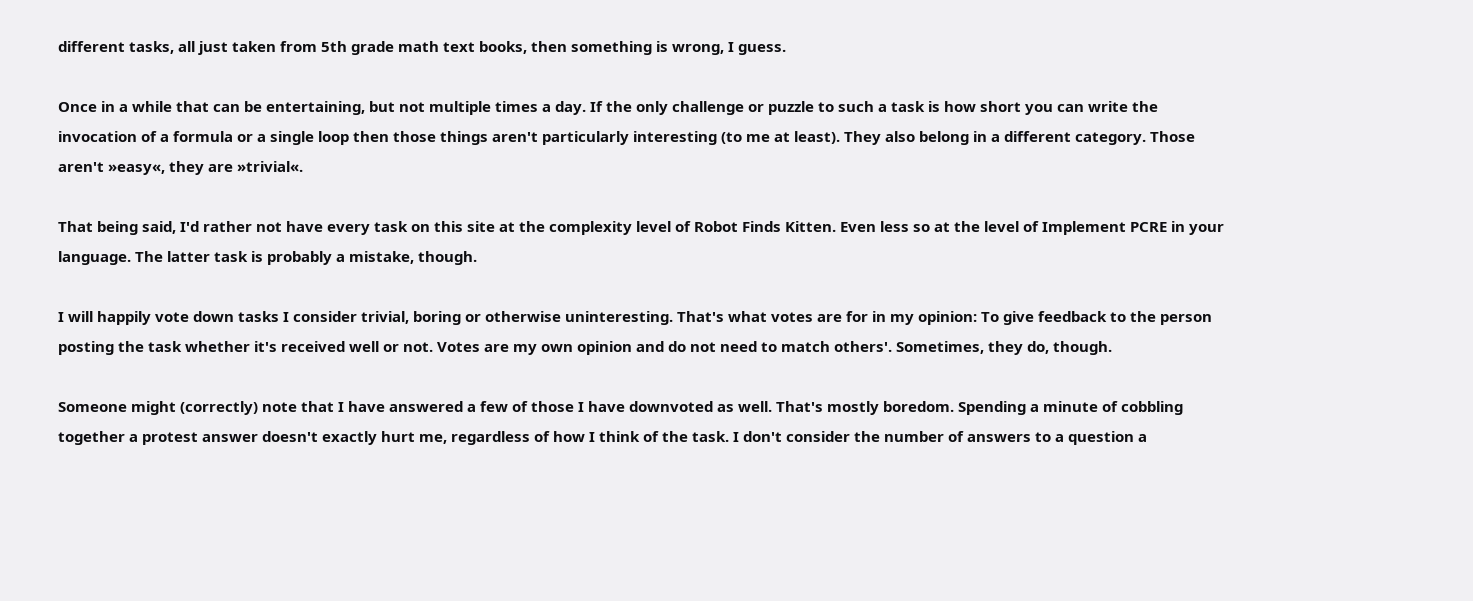different tasks, all just taken from 5th grade math text books, then something is wrong, I guess.

Once in a while that can be entertaining, but not multiple times a day. If the only challenge or puzzle to such a task is how short you can write the invocation of a formula or a single loop then those things aren't particularly interesting (to me at least). They also belong in a different category. Those aren't »easy«, they are »trivial«.

That being said, I'd rather not have every task on this site at the complexity level of Robot Finds Kitten. Even less so at the level of Implement PCRE in your language. The latter task is probably a mistake, though.

I will happily vote down tasks I consider trivial, boring or otherwise uninteresting. That's what votes are for in my opinion: To give feedback to the person posting the task whether it's received well or not. Votes are my own opinion and do not need to match others'. Sometimes, they do, though.

Someone might (correctly) note that I have answered a few of those I have downvoted as well. That's mostly boredom. Spending a minute of cobbling together a protest answer doesn't exactly hurt me, regardless of how I think of the task. I don't consider the number of answers to a question a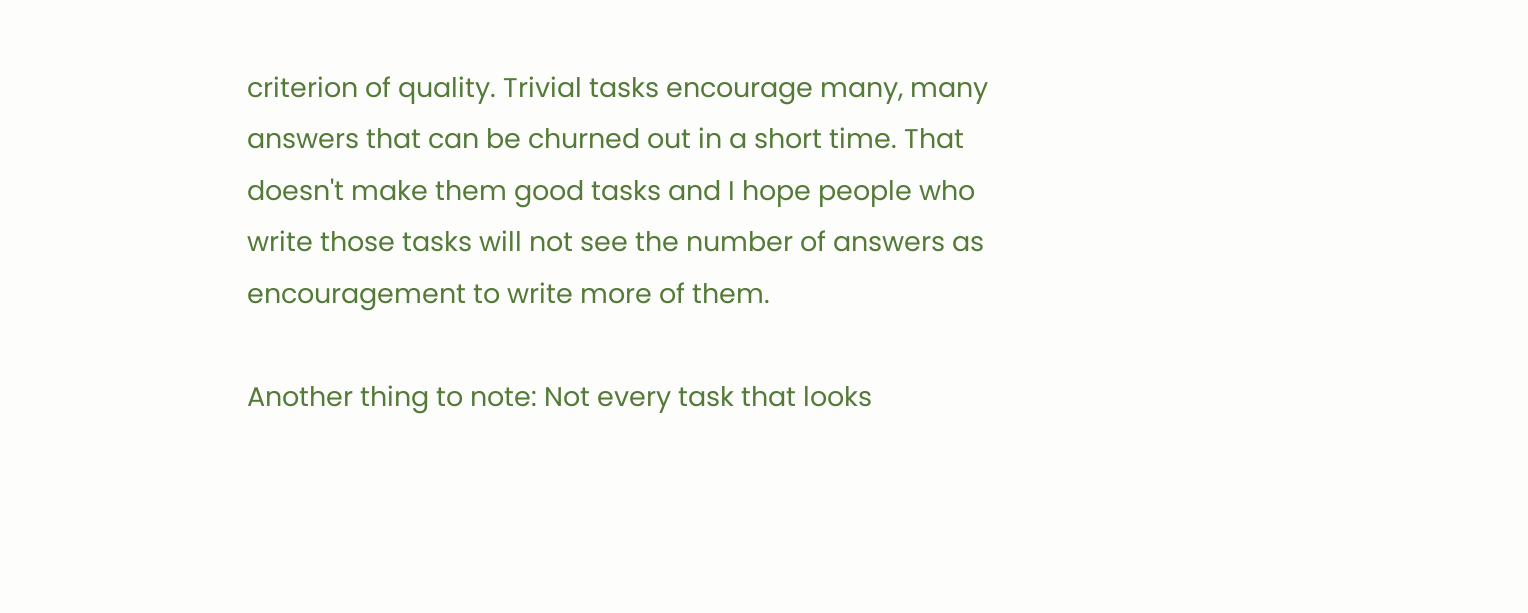criterion of quality. Trivial tasks encourage many, many answers that can be churned out in a short time. That doesn't make them good tasks and I hope people who write those tasks will not see the number of answers as encouragement to write more of them.

Another thing to note: Not every task that looks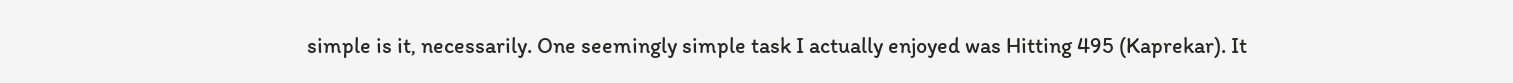simple is it, necessarily. One seemingly simple task I actually enjoyed was Hitting 495 (Kaprekar). It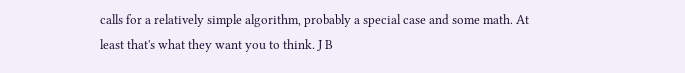calls for a relatively simple algorithm, probably a special case and some math. At least that's what they want you to think. J B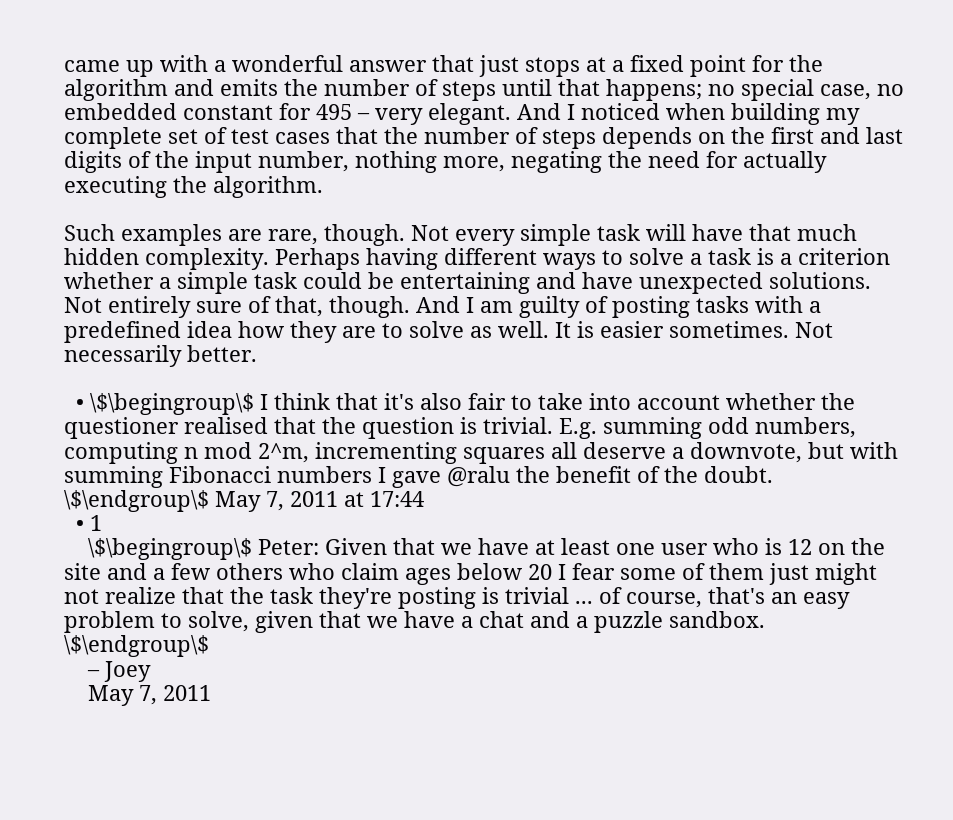came up with a wonderful answer that just stops at a fixed point for the algorithm and emits the number of steps until that happens; no special case, no embedded constant for 495 – very elegant. And I noticed when building my complete set of test cases that the number of steps depends on the first and last digits of the input number, nothing more, negating the need for actually executing the algorithm.

Such examples are rare, though. Not every simple task will have that much hidden complexity. Perhaps having different ways to solve a task is a criterion whether a simple task could be entertaining and have unexpected solutions. Not entirely sure of that, though. And I am guilty of posting tasks with a predefined idea how they are to solve as well. It is easier sometimes. Not necessarily better.

  • \$\begingroup\$ I think that it's also fair to take into account whether the questioner realised that the question is trivial. E.g. summing odd numbers, computing n mod 2^m, incrementing squares all deserve a downvote, but with summing Fibonacci numbers I gave @ralu the benefit of the doubt. \$\endgroup\$ May 7, 2011 at 17:44
  • 1
    \$\begingroup\$ Peter: Given that we have at least one user who is 12 on the site and a few others who claim ages below 20 I fear some of them just might not realize that the task they're posting is trivial ... of course, that's an easy problem to solve, given that we have a chat and a puzzle sandbox. \$\endgroup\$
    – Joey
    May 7, 2011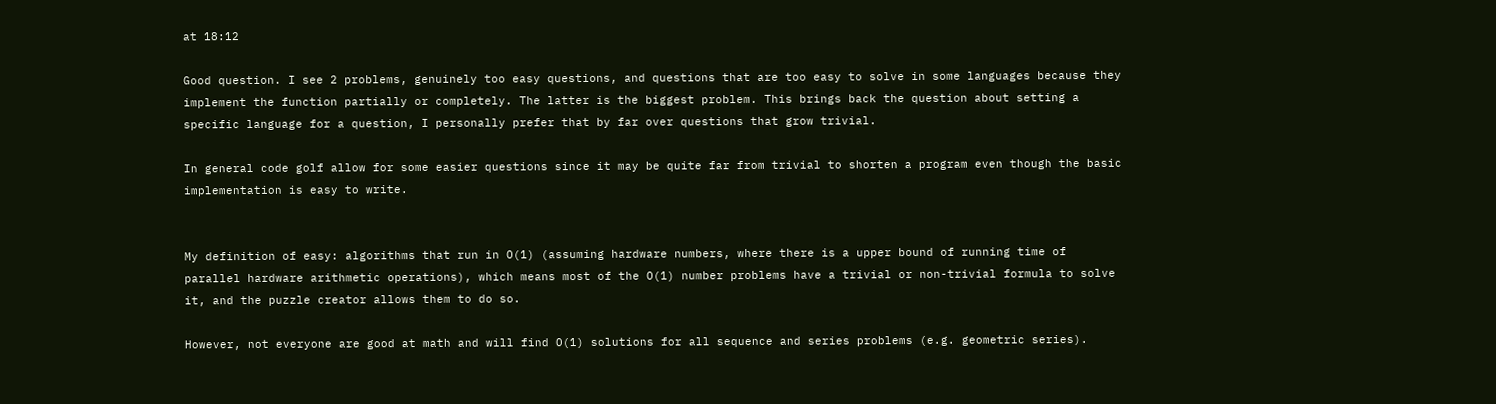at 18:12

Good question. I see 2 problems, genuinely too easy questions, and questions that are too easy to solve in some languages because they implement the function partially or completely. The latter is the biggest problem. This brings back the question about setting a specific language for a question, I personally prefer that by far over questions that grow trivial.

In general code golf allow for some easier questions since it may be quite far from trivial to shorten a program even though the basic implementation is easy to write.


My definition of easy: algorithms that run in O(1) (assuming hardware numbers, where there is a upper bound of running time of parallel hardware arithmetic operations), which means most of the O(1) number problems have a trivial or non-trivial formula to solve it, and the puzzle creator allows them to do so.

However, not everyone are good at math and will find O(1) solutions for all sequence and series problems (e.g. geometric series).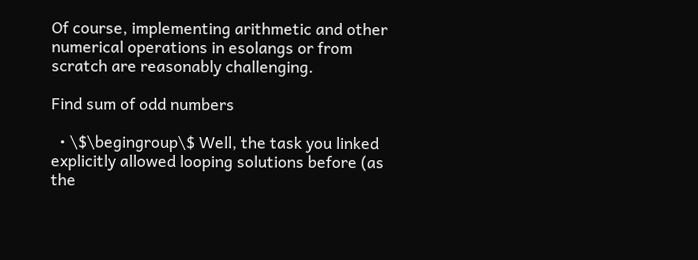Of course, implementing arithmetic and other numerical operations in esolangs or from scratch are reasonably challenging.

Find sum of odd numbers

  • \$\begingroup\$ Well, the task you linked explicitly allowed looping solutions before (as the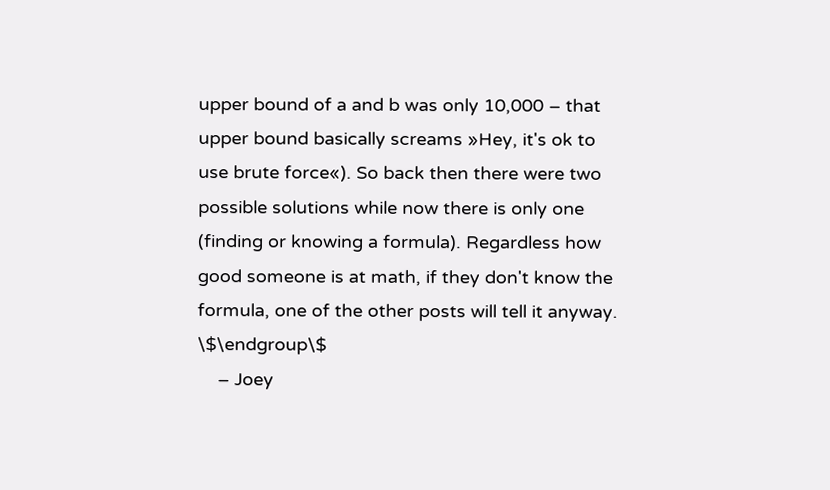upper bound of a and b was only 10,000 – that upper bound basically screams »Hey, it's ok to use brute force«). So back then there were two possible solutions while now there is only one (finding or knowing a formula). Regardless how good someone is at math, if they don't know the formula, one of the other posts will tell it anyway. \$\endgroup\$
    – Joey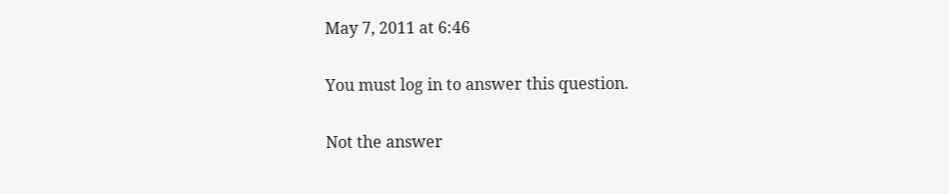May 7, 2011 at 6:46

You must log in to answer this question.

Not the answer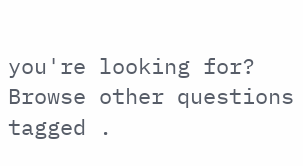you're looking for? Browse other questions tagged .